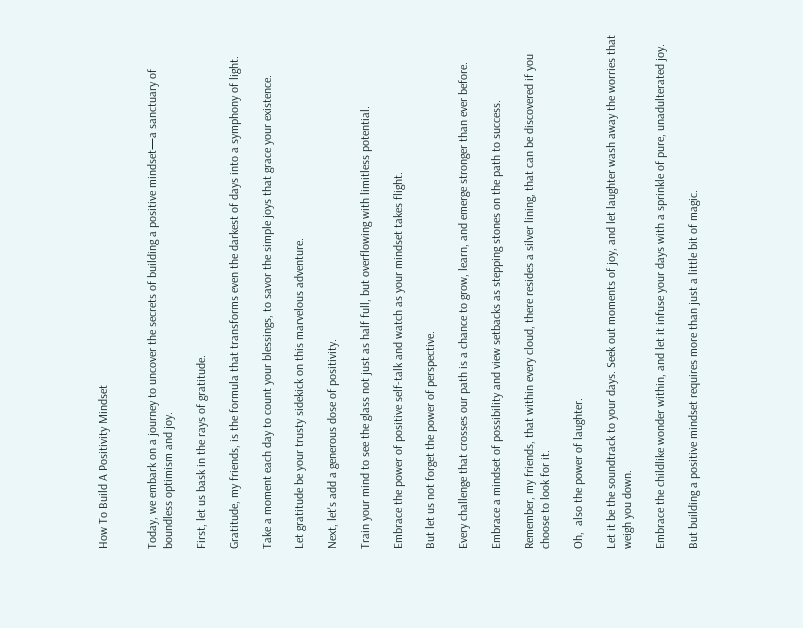How To Build A Positivity Mindset


Today, we embark on a journey to uncover the secrets of building a positive mindset—a sanctuary of boundless optimism and joy.

First, let us bask in the rays of gratitude.

Gratitude, my friends, is the formula that transforms even the darkest of days into a symphony of light.

Take a moment each day to count your blessings, to savor the simple joys that grace your existence.

Let gratitude be your trusty sidekick on this marvelous adventure.

Next, let's add a generous dose of positivity.

Train your mind to see the glass not just as half full, but overflowing with limitless potential.

Embrace the power of positive self-talk and watch as your mindset takes flight.

But let us not forget the power of perspective.

Every challenge that crosses our path is a chance to grow, learn, and emerge stronger than ever before.

Embrace a mindset of possibility and view setbacks as stepping stones on the path to success.

Remember, my friends, that within every cloud, there resides a silver lining, that can be discovered if you choose to look for it.

Oh,  also the power of laughter.

Let it be the soundtrack to your days. Seek out moments of joy, and let laughter wash away the worries that weigh you down.

Embrace the childlike wonder within, and let it infuse your days with a sprinkle of pure, unadulterated joy.

But building a positive mindset requires more than just a little bit of magic.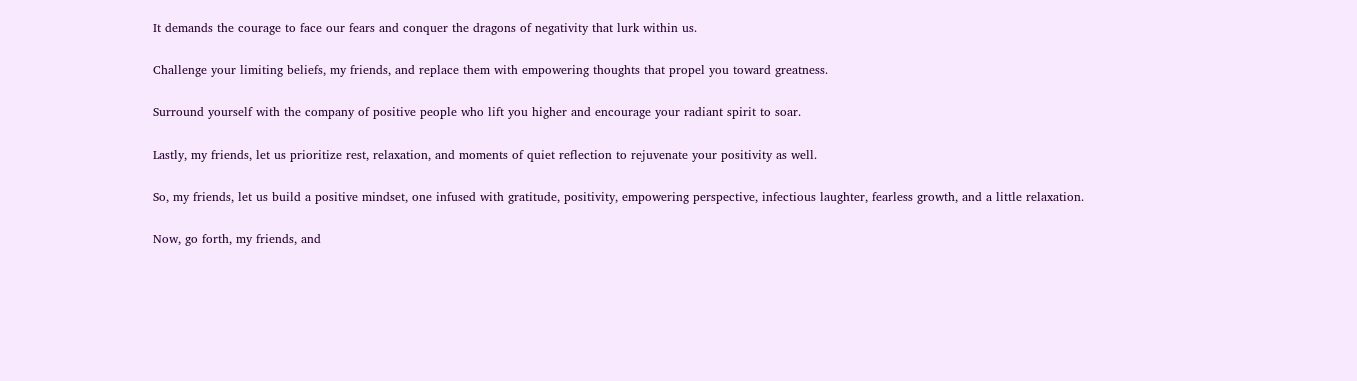It demands the courage to face our fears and conquer the dragons of negativity that lurk within us.

Challenge your limiting beliefs, my friends, and replace them with empowering thoughts that propel you toward greatness.

Surround yourself with the company of positive people who lift you higher and encourage your radiant spirit to soar.

Lastly, my friends, let us prioritize rest, relaxation, and moments of quiet reflection to rejuvenate your positivity as well.

So, my friends, let us build a positive mindset, one infused with gratitude, positivity, empowering perspective, infectious laughter, fearless growth, and a little relaxation.

Now, go forth, my friends, and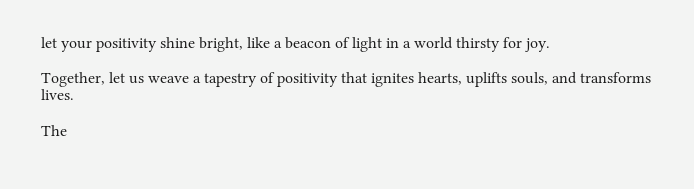let your positivity shine bright, like a beacon of light in a world thirsty for joy.

Together, let us weave a tapestry of positivity that ignites hearts, uplifts souls, and transforms lives.

The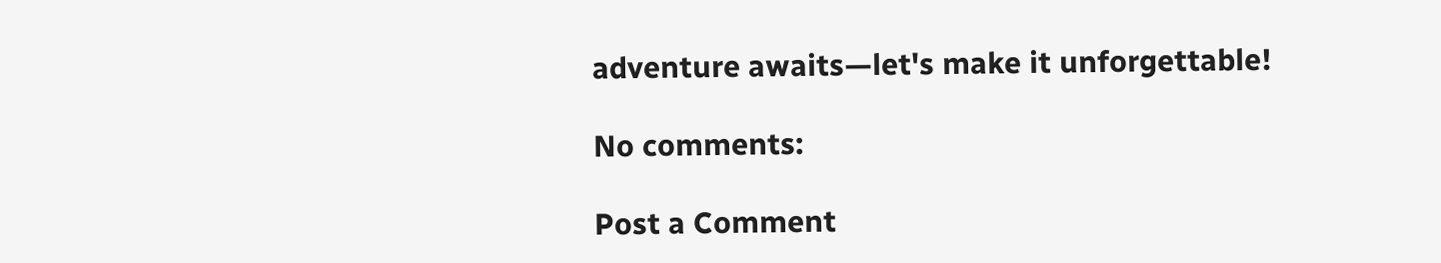adventure awaits—let's make it unforgettable!

No comments:

Post a Comment